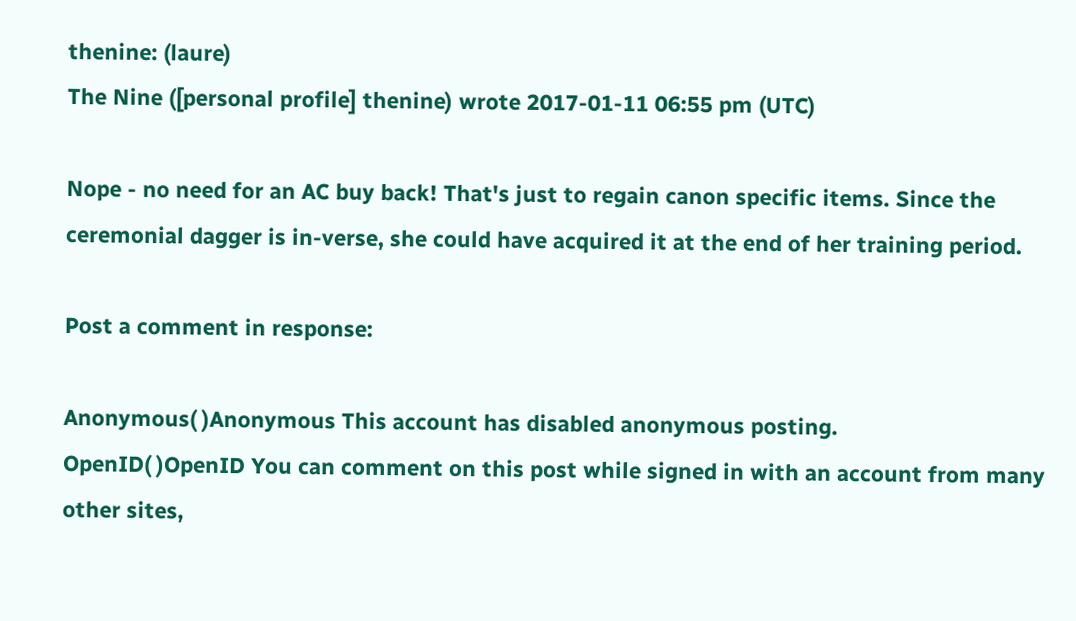thenine: (laure)
The Nine ([personal profile] thenine) wrote 2017-01-11 06:55 pm (UTC)

Nope - no need for an AC buy back! That's just to regain canon specific items. Since the ceremonial dagger is in-verse, she could have acquired it at the end of her training period.

Post a comment in response:

Anonymous( )Anonymous This account has disabled anonymous posting.
OpenID( )OpenID You can comment on this post while signed in with an account from many other sites,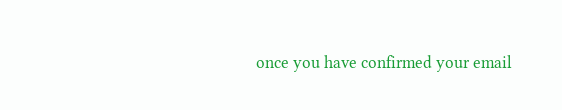once you have confirmed your email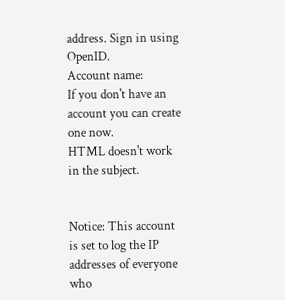address. Sign in using OpenID.
Account name:
If you don't have an account you can create one now.
HTML doesn't work in the subject.


Notice: This account is set to log the IP addresses of everyone who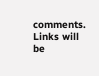comments.
Links will be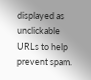displayed as unclickable URLs to help prevent spam.